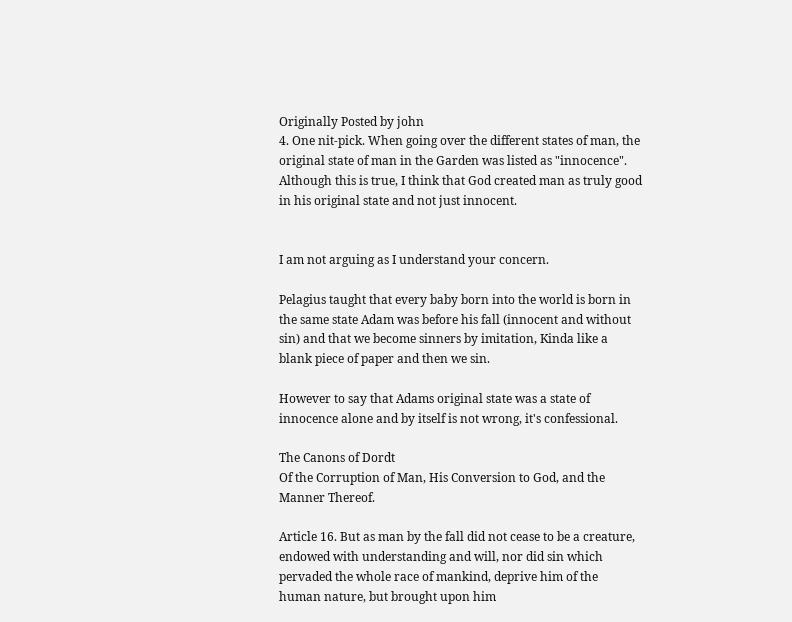Originally Posted by john
4. One nit-pick. When going over the different states of man, the original state of man in the Garden was listed as "innocence". Although this is true, I think that God created man as truly good in his original state and not just innocent.


I am not arguing as I understand your concern.

Pelagius taught that every baby born into the world is born in the same state Adam was before his fall (innocent and without sin) and that we become sinners by imitation, Kinda like a blank piece of paper and then we sin.

However to say that Adams original state was a state of innocence alone and by itself is not wrong, it's confessional.

The Canons of Dordt
Of the Corruption of Man, His Conversion to God, and the Manner Thereof.

Article 16. But as man by the fall did not cease to be a creature, endowed with understanding and will, nor did sin which pervaded the whole race of mankind, deprive him of the human nature, but brought upon him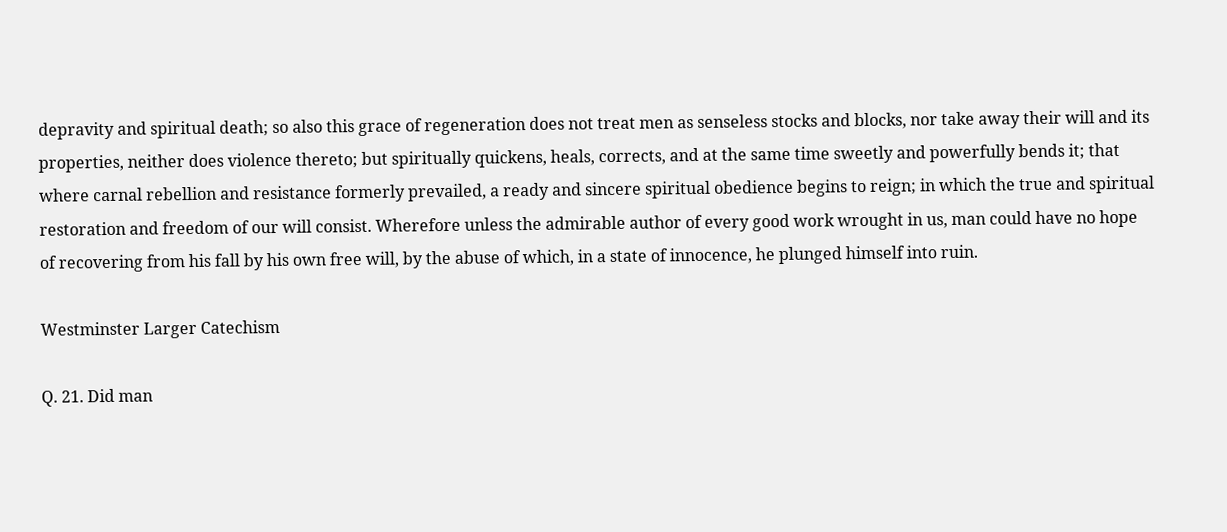depravity and spiritual death; so also this grace of regeneration does not treat men as senseless stocks and blocks, nor take away their will and its properties, neither does violence thereto; but spiritually quickens, heals, corrects, and at the same time sweetly and powerfully bends it; that where carnal rebellion and resistance formerly prevailed, a ready and sincere spiritual obedience begins to reign; in which the true and spiritual restoration and freedom of our will consist. Wherefore unless the admirable author of every good work wrought in us, man could have no hope of recovering from his fall by his own free will, by the abuse of which, in a state of innocence, he plunged himself into ruin.

Westminster Larger Catechism

Q. 21. Did man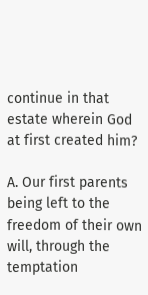continue in that estate wherein God at first created him?

A. Our first parents being left to the freedom of their own will, through the temptation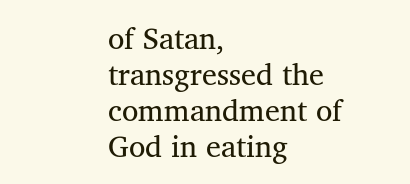of Satan, transgressed the commandment of God in eating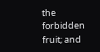the forbidden fruit; and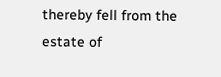thereby fell from the estate of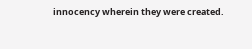innocency wherein they were created.